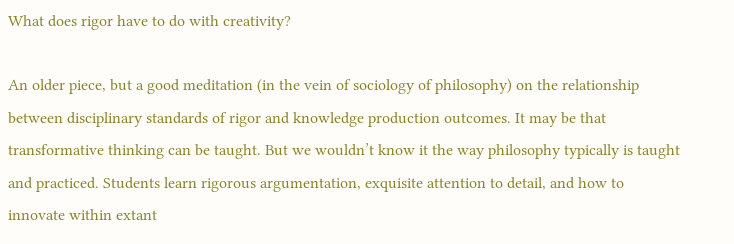What does rigor have to do with creativity?

An older piece, but a good meditation (in the vein of sociology of philosophy) on the relationship between disciplinary standards of rigor and knowledge production outcomes. It may be that transformative thinking can be taught. But we wouldn’t know it the way philosophy typically is taught and practiced. Students learn rigorous argumentation, exquisite attention to detail, and how to innovate within extant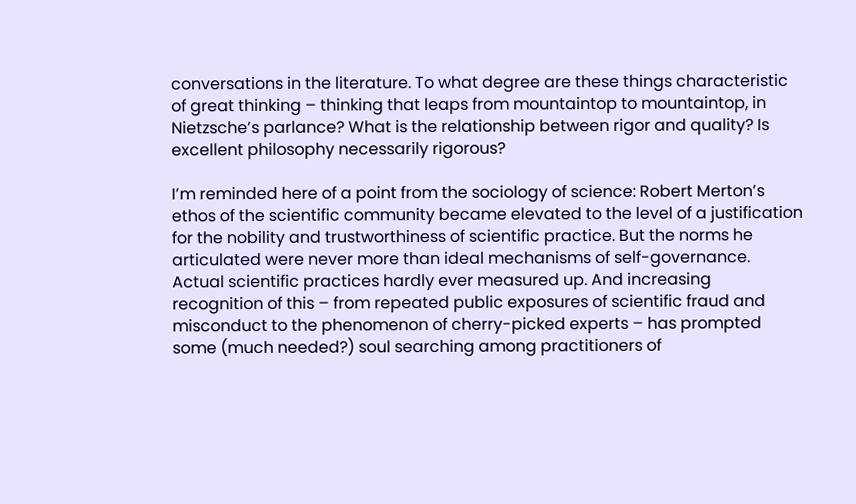conversations in the literature. To what degree are these things characteristic of great thinking – thinking that leaps from mountaintop to mountaintop, in Nietzsche’s parlance? What is the relationship between rigor and quality? Is excellent philosophy necessarily rigorous?

I’m reminded here of a point from the sociology of science: Robert Merton’s ethos of the scientific community became elevated to the level of a justification for the nobility and trustworthiness of scientific practice. But the norms he articulated were never more than ideal mechanisms of self-governance. Actual scientific practices hardly ever measured up. And increasing recognition of this – from repeated public exposures of scientific fraud and misconduct to the phenomenon of cherry-picked experts – has prompted some (much needed?) soul searching among practitioners of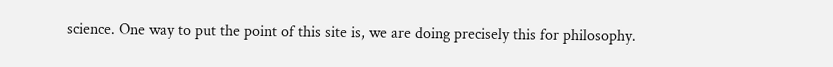science. One way to put the point of this site is, we are doing precisely this for philosophy.